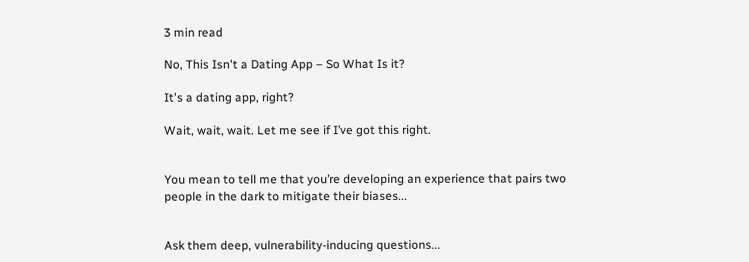3 min read

No, This Isn't a Dating App – So What Is it?

It's a dating app, right?

Wait, wait, wait. Let me see if I’ve got this right.


You mean to tell me that you’re developing an experience that pairs two people in the dark to mitigate their biases...


Ask them deep, vulnerability-inducing questions...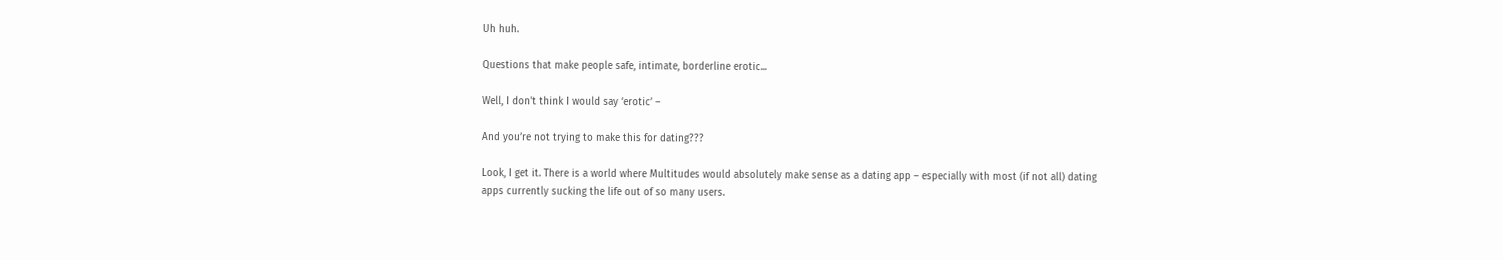Uh huh.

Questions that make people safe, intimate, borderline erotic...

Well, I don't think I would say ‘erotic’ –

And you’re not trying to make this for dating???

Look, I get it. There is a world where Multitudes would absolutely make sense as a dating app – especially with most (if not all) dating apps currently sucking the life out of so many users.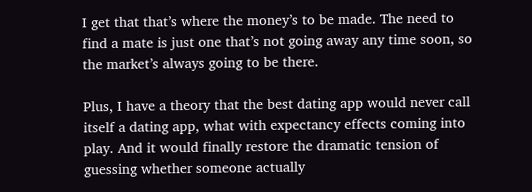I get that that’s where the money’s to be made. The need to find a mate is just one that’s not going away any time soon, so the market’s always going to be there.

Plus, I have a theory that the best dating app would never call itself a dating app, what with expectancy effects coming into play. And it would finally restore the dramatic tension of guessing whether someone actually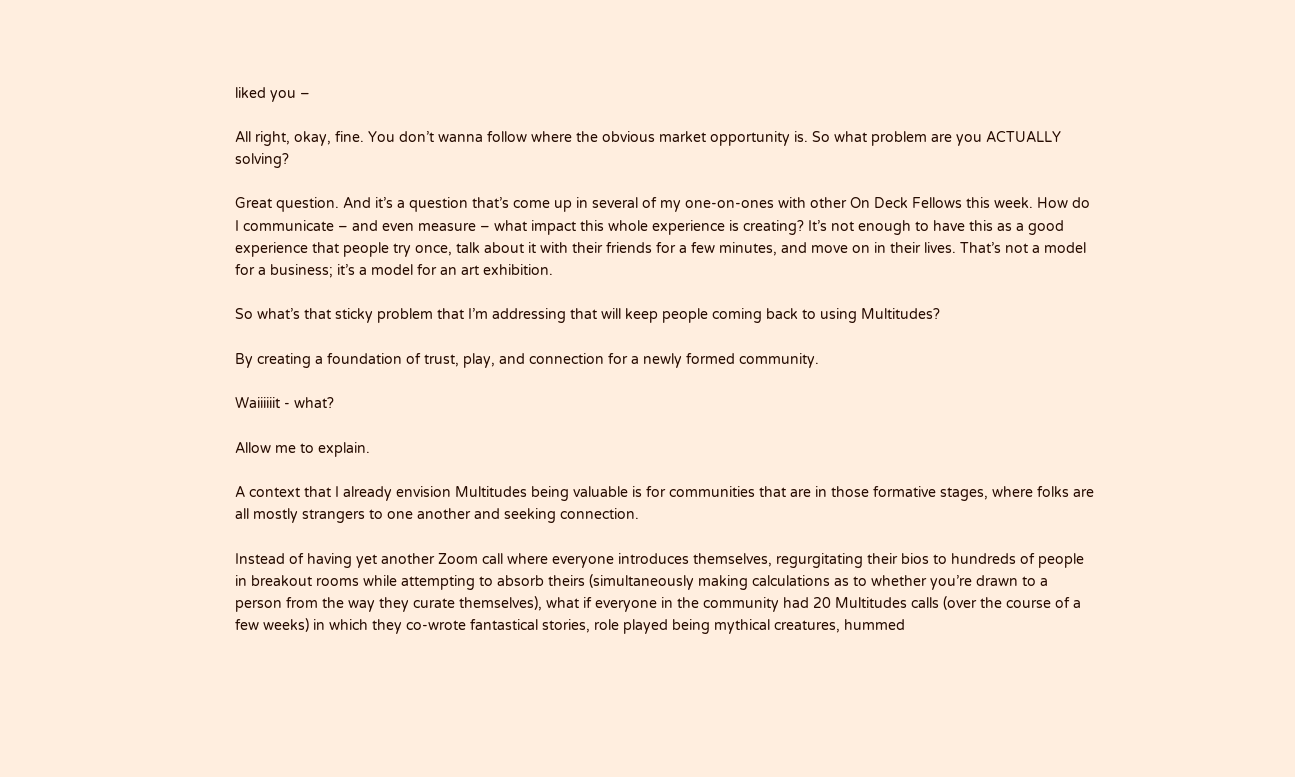liked you –

All right, okay, fine. You don’t wanna follow where the obvious market opportunity is. So what problem are you ACTUALLY solving?

Great question. And it’s a question that’s come up in several of my one-on-ones with other On Deck Fellows this week. How do I communicate – and even measure – what impact this whole experience is creating? It’s not enough to have this as a good experience that people try once, talk about it with their friends for a few minutes, and move on in their lives. That’s not a model for a business; it’s a model for an art exhibition.

So what’s that sticky problem that I’m addressing that will keep people coming back to using Multitudes?

By creating a foundation of trust, play, and connection for a newly formed community.

Waiiiiiit - what?

Allow me to explain.

A context that I already envision Multitudes being valuable is for communities that are in those formative stages, where folks are all mostly strangers to one another and seeking connection.

Instead of having yet another Zoom call where everyone introduces themselves, regurgitating their bios to hundreds of people in breakout rooms while attempting to absorb theirs (simultaneously making calculations as to whether you’re drawn to a person from the way they curate themselves), what if everyone in the community had 20 Multitudes calls (over the course of a few weeks) in which they co-wrote fantastical stories, role played being mythical creatures, hummed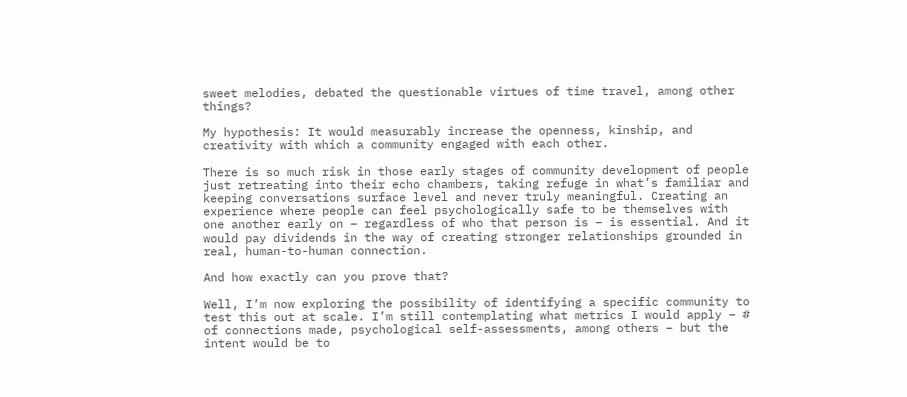sweet melodies, debated the questionable virtues of time travel, among other things?

My hypothesis: It would measurably increase the openness, kinship, and creativity with which a community engaged with each other.

There is so much risk in those early stages of community development of people just retreating into their echo chambers, taking refuge in what’s familiar and keeping conversations surface level and never truly meaningful. Creating an experience where people can feel psychologically safe to be themselves with one another early on – regardless of who that person is – is essential. And it would pay dividends in the way of creating stronger relationships grounded in real, human-to-human connection.

And how exactly can you prove that?

Well, I’m now exploring the possibility of identifying a specific community to test this out at scale. I’m still contemplating what metrics I would apply – # of connections made, psychological self-assessments, among others – but the intent would be to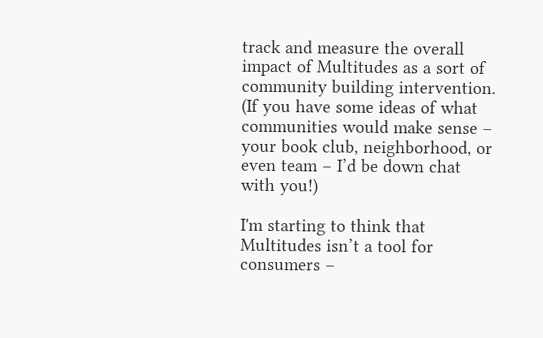track and measure the overall impact of Multitudes as a sort of community building intervention. (If you have some ideas of what communities would make sense – your book club, neighborhood, or even team – I’d be down chat with you!)

I'm starting to think that Multitudes isn’t a tool for consumers –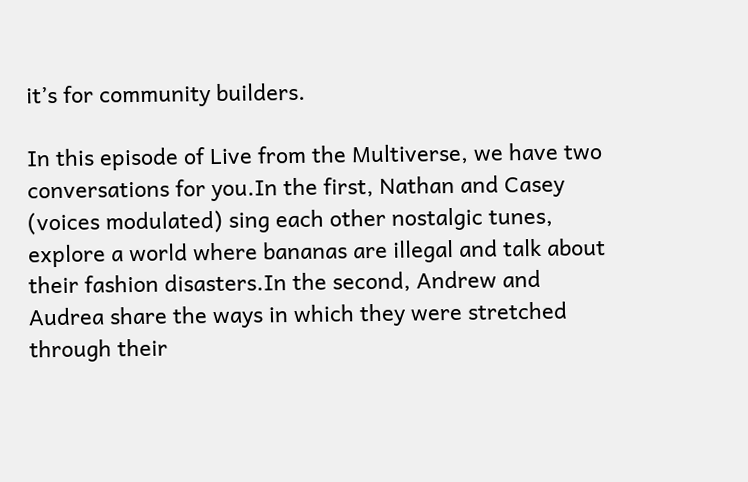it’s for community builders.

In this episode of Live from the Multiverse, we have two conversations for you.In the first, Nathan and Casey (voices modulated) sing each other nostalgic tunes, explore a world where bananas are illegal and talk about their fashion disasters.In the second, Andrew and Audrea share the ways in which they were stretched through their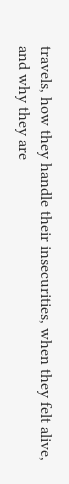travels, how they handle their insecurities, when they felt alive, and why they are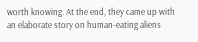worth knowing. At the end, they came up with an elaborate story on human-eating aliens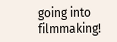going into filmmaking!